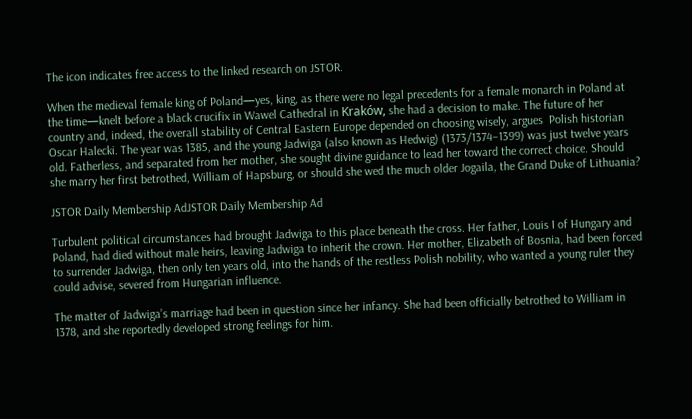The icon indicates free access to the linked research on JSTOR.

When the medieval female king of Poland—yes, king, as there were no legal precedents for a female monarch in Poland at the time—knelt before a black crucifix in Wawel Cathedral in Kraków, she had a decision to make. The future of her country and, indeed, the overall stability of Central Eastern Europe depended on choosing wisely, argues  Polish historian Oscar Halecki. The year was 1385, and the young Jadwiga (also known as Hedwig) (1373/1374–1399) was just twelve years old. Fatherless, and separated from her mother, she sought divine guidance to lead her toward the correct choice. Should she marry her first betrothed, William of Hapsburg, or should she wed the much older Jogaila, the Grand Duke of Lithuania?

JSTOR Daily Membership AdJSTOR Daily Membership Ad

Turbulent political circumstances had brought Jadwiga to this place beneath the cross. Her father, Louis I of Hungary and Poland, had died without male heirs, leaving Jadwiga to inherit the crown. Her mother, Elizabeth of Bosnia, had been forced to surrender Jadwiga, then only ten years old, into the hands of the restless Polish nobility, who wanted a young ruler they could advise, severed from Hungarian influence.

The matter of Jadwiga’s marriage had been in question since her infancy. She had been officially betrothed to William in 1378, and she reportedly developed strong feelings for him.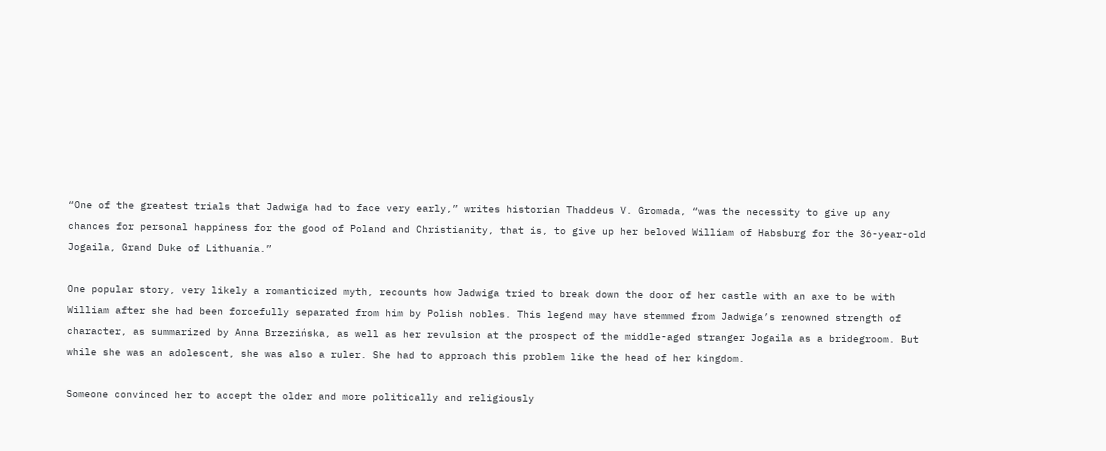“One of the greatest trials that Jadwiga had to face very early,” writes historian Thaddeus V. Gromada, “was the necessity to give up any chances for personal happiness for the good of Poland and Christianity, that is, to give up her beloved William of Habsburg for the 36-year-old Jogaila, Grand Duke of Lithuania.”

One popular story, very likely a romanticized myth, recounts how Jadwiga tried to break down the door of her castle with an axe to be with William after she had been forcefully separated from him by Polish nobles. This legend may have stemmed from Jadwiga’s renowned strength of character, as summarized by Anna Brzezińska, as well as her revulsion at the prospect of the middle-aged stranger Jogaila as a bridegroom. But while she was an adolescent, she was also a ruler. She had to approach this problem like the head of her kingdom.

Someone convinced her to accept the older and more politically and religiously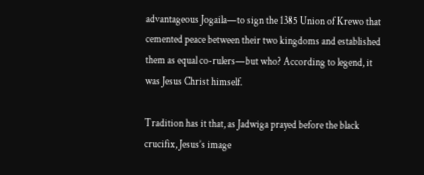advantageous Jogaila—to sign the 1385 Union of Krewo that cemented peace between their two kingdoms and established them as equal co-rulers—but who? According to legend, it was Jesus Christ himself.

Tradition has it that, as Jadwiga prayed before the black crucifix, Jesus’s image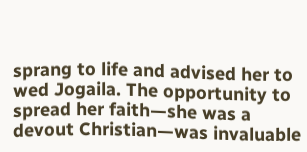sprang to life and advised her to wed Jogaila. The opportunity to spread her faith—she was a devout Christian—was invaluable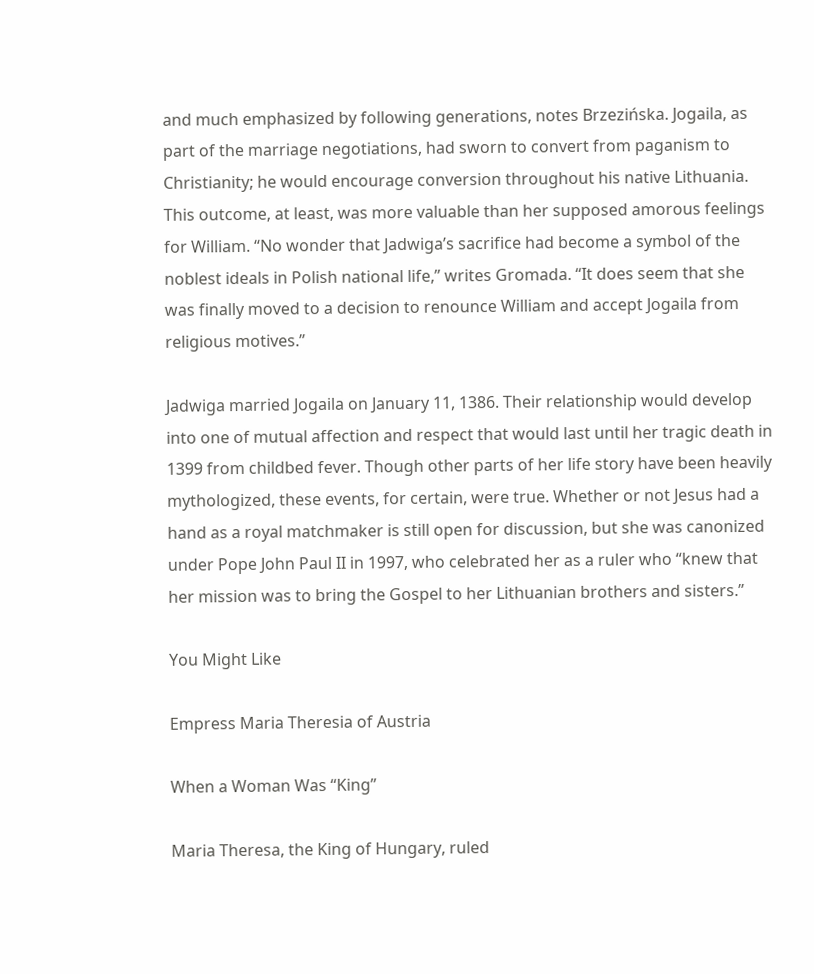and much emphasized by following generations, notes Brzezińska. Jogaila, as part of the marriage negotiations, had sworn to convert from paganism to Christianity; he would encourage conversion throughout his native Lithuania. This outcome, at least, was more valuable than her supposed amorous feelings for William. “No wonder that Jadwiga’s sacrifice had become a symbol of the noblest ideals in Polish national life,” writes Gromada. “It does seem that she was finally moved to a decision to renounce William and accept Jogaila from religious motives.”

Jadwiga married Jogaila on January 11, 1386. Their relationship would develop into one of mutual affection and respect that would last until her tragic death in 1399 from childbed fever. Though other parts of her life story have been heavily mythologized, these events, for certain, were true. Whether or not Jesus had a hand as a royal matchmaker is still open for discussion, but she was canonized under Pope John Paul II in 1997, who celebrated her as a ruler who “knew that her mission was to bring the Gospel to her Lithuanian brothers and sisters.”

You Might Like

Empress Maria Theresia of Austria

When a Woman Was “King”

Maria Theresa, the King of Hungary, ruled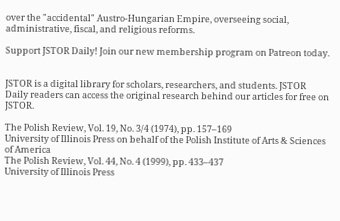over the "accidental" Austro-Hungarian Empire, overseeing social, administrative, fiscal, and religious reforms.

Support JSTOR Daily! Join our new membership program on Patreon today.


JSTOR is a digital library for scholars, researchers, and students. JSTOR Daily readers can access the original research behind our articles for free on JSTOR.

The Polish Review, Vol. 19, No. 3/4 (1974), pp. 157–169
University of Illinois Press on behalf of the Polish Institute of Arts & Sciences of America
The Polish Review, Vol. 44, No. 4 (1999), pp. 433–437
University of Illinois Press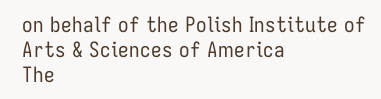on behalf of the Polish Institute of Arts & Sciences of America
The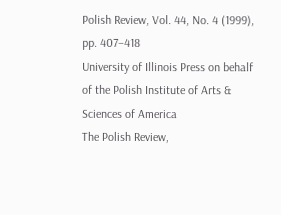Polish Review, Vol. 44, No. 4 (1999), pp. 407–418
University of Illinois Press on behalf of the Polish Institute of Arts & Sciences of America
The Polish Review,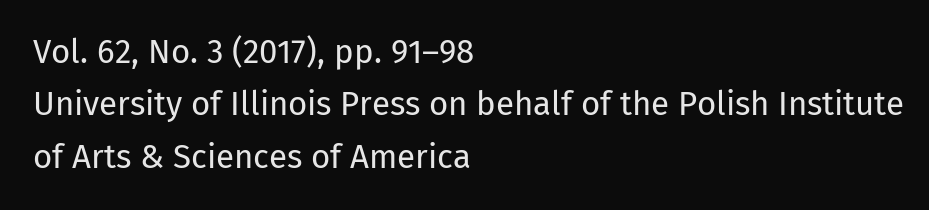Vol. 62, No. 3 (2017), pp. 91–98
University of Illinois Press on behalf of the Polish Institute of Arts & Sciences of America